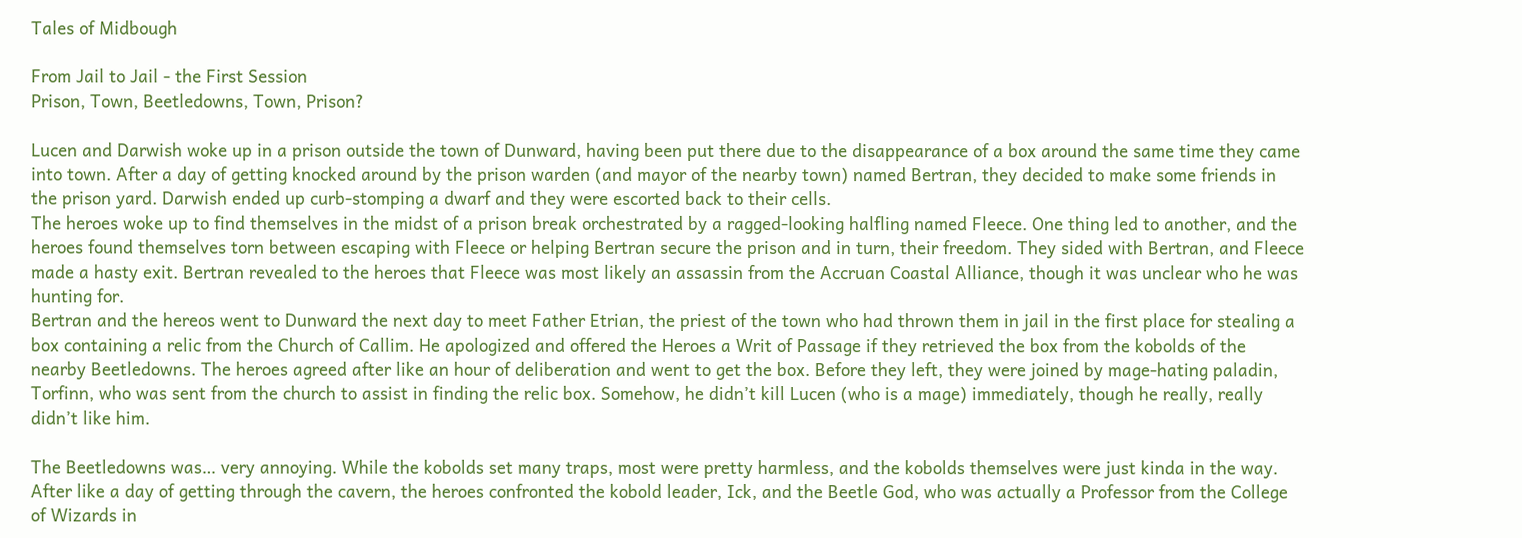Tales of Midbough

From Jail to Jail - the First Session
Prison, Town, Beetledowns, Town, Prison?

Lucen and Darwish woke up in a prison outside the town of Dunward, having been put there due to the disappearance of a box around the same time they came into town. After a day of getting knocked around by the prison warden (and mayor of the nearby town) named Bertran, they decided to make some friends in the prison yard. Darwish ended up curb-stomping a dwarf and they were escorted back to their cells.
The heroes woke up to find themselves in the midst of a prison break orchestrated by a ragged-looking halfling named Fleece. One thing led to another, and the heroes found themselves torn between escaping with Fleece or helping Bertran secure the prison and in turn, their freedom. They sided with Bertran, and Fleece made a hasty exit. Bertran revealed to the heroes that Fleece was most likely an assassin from the Accruan Coastal Alliance, though it was unclear who he was hunting for.
Bertran and the hereos went to Dunward the next day to meet Father Etrian, the priest of the town who had thrown them in jail in the first place for stealing a box containing a relic from the Church of Callim. He apologized and offered the Heroes a Writ of Passage if they retrieved the box from the kobolds of the nearby Beetledowns. The heroes agreed after like an hour of deliberation and went to get the box. Before they left, they were joined by mage-hating paladin, Torfinn, who was sent from the church to assist in finding the relic box. Somehow, he didn’t kill Lucen (who is a mage) immediately, though he really, really didn’t like him.

The Beetledowns was… very annoying. While the kobolds set many traps, most were pretty harmless, and the kobolds themselves were just kinda in the way. After like a day of getting through the cavern, the heroes confronted the kobold leader, Ick, and the Beetle God, who was actually a Professor from the College of Wizards in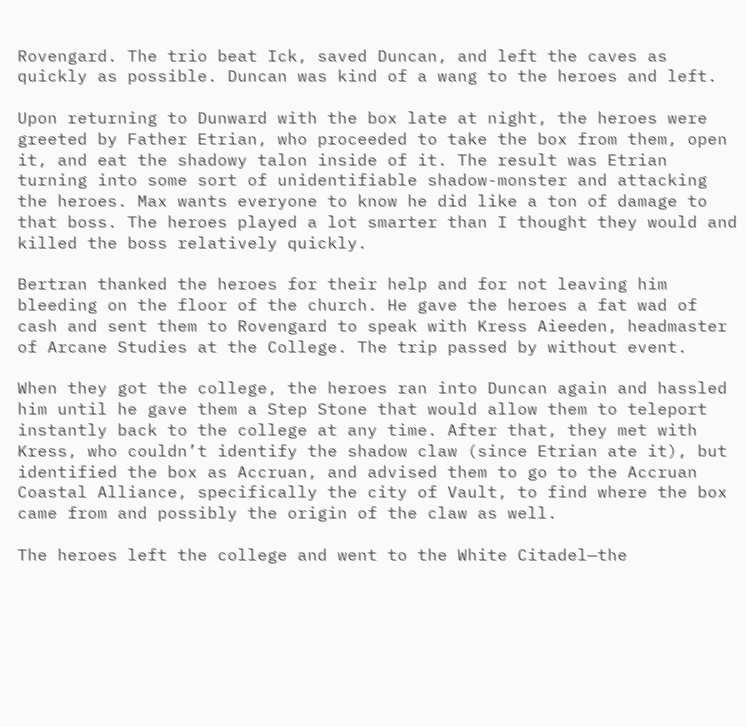Rovengard. The trio beat Ick, saved Duncan, and left the caves as quickly as possible. Duncan was kind of a wang to the heroes and left.

Upon returning to Dunward with the box late at night, the heroes were greeted by Father Etrian, who proceeded to take the box from them, open it, and eat the shadowy talon inside of it. The result was Etrian turning into some sort of unidentifiable shadow-monster and attacking the heroes. Max wants everyone to know he did like a ton of damage to that boss. The heroes played a lot smarter than I thought they would and killed the boss relatively quickly.

Bertran thanked the heroes for their help and for not leaving him bleeding on the floor of the church. He gave the heroes a fat wad of cash and sent them to Rovengard to speak with Kress Aieeden, headmaster of Arcane Studies at the College. The trip passed by without event.

When they got the college, the heroes ran into Duncan again and hassled him until he gave them a Step Stone that would allow them to teleport instantly back to the college at any time. After that, they met with Kress, who couldn’t identify the shadow claw (since Etrian ate it), but identified the box as Accruan, and advised them to go to the Accruan Coastal Alliance, specifically the city of Vault, to find where the box came from and possibly the origin of the claw as well.

The heroes left the college and went to the White Citadel—the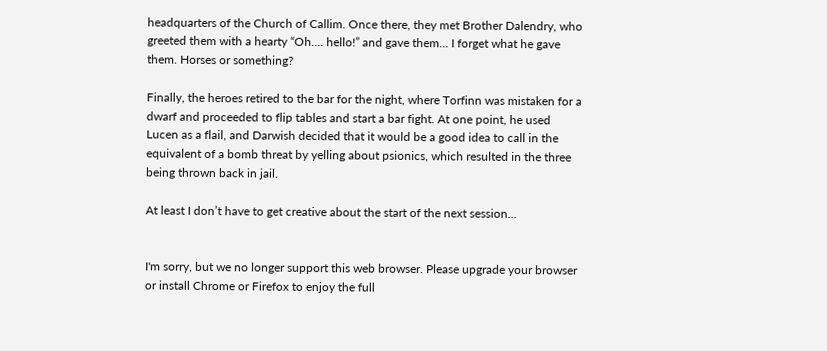headquarters of the Church of Callim. Once there, they met Brother Dalendry, who greeted them with a hearty “Oh…. hello!” and gave them… I forget what he gave them. Horses or something?

Finally, the heroes retired to the bar for the night, where Torfinn was mistaken for a dwarf and proceeded to flip tables and start a bar fight. At one point, he used Lucen as a flail, and Darwish decided that it would be a good idea to call in the equivalent of a bomb threat by yelling about psionics, which resulted in the three being thrown back in jail.

At least I don’t have to get creative about the start of the next session…


I'm sorry, but we no longer support this web browser. Please upgrade your browser or install Chrome or Firefox to enjoy the full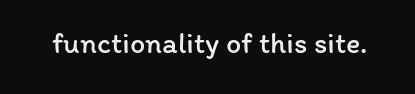functionality of this site.